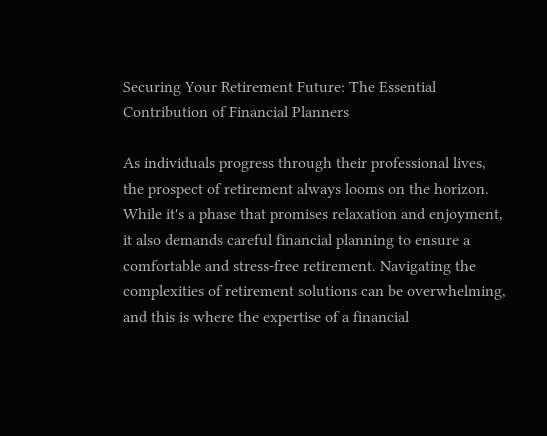Securing Your Retirement Future: The Essential Contribution of Financial Planners

As individuals progress through their professional lives, the prospect of retirement always looms on the horizon. While it's a phase that promises relaxation and enjoyment, it also demands careful financial planning to ensure a comfortable and stress-free retirement. Navigating the complexities of retirement solutions can be overwhelming, and this is where the expertise of a financial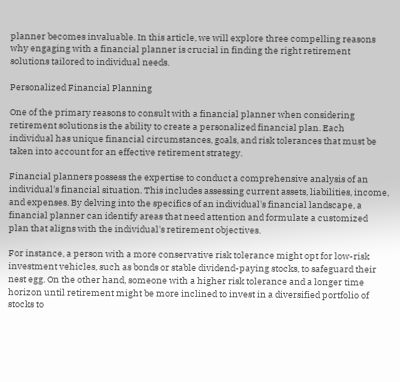planner becomes invaluable. In this article, we will explore three compelling reasons why engaging with a financial planner is crucial in finding the right retirement solutions tailored to individual needs.

Personalized Financial Planning

One of the primary reasons to consult with a financial planner when considering retirement solutions is the ability to create a personalized financial plan. Each individual has unique financial circumstances, goals, and risk tolerances that must be taken into account for an effective retirement strategy.

Financial planners possess the expertise to conduct a comprehensive analysis of an individual's financial situation. This includes assessing current assets, liabilities, income, and expenses. By delving into the specifics of an individual's financial landscape, a financial planner can identify areas that need attention and formulate a customized plan that aligns with the individual's retirement objectives.

For instance, a person with a more conservative risk tolerance might opt for low-risk investment vehicles, such as bonds or stable dividend-paying stocks, to safeguard their nest egg. On the other hand, someone with a higher risk tolerance and a longer time horizon until retirement might be more inclined to invest in a diversified portfolio of stocks to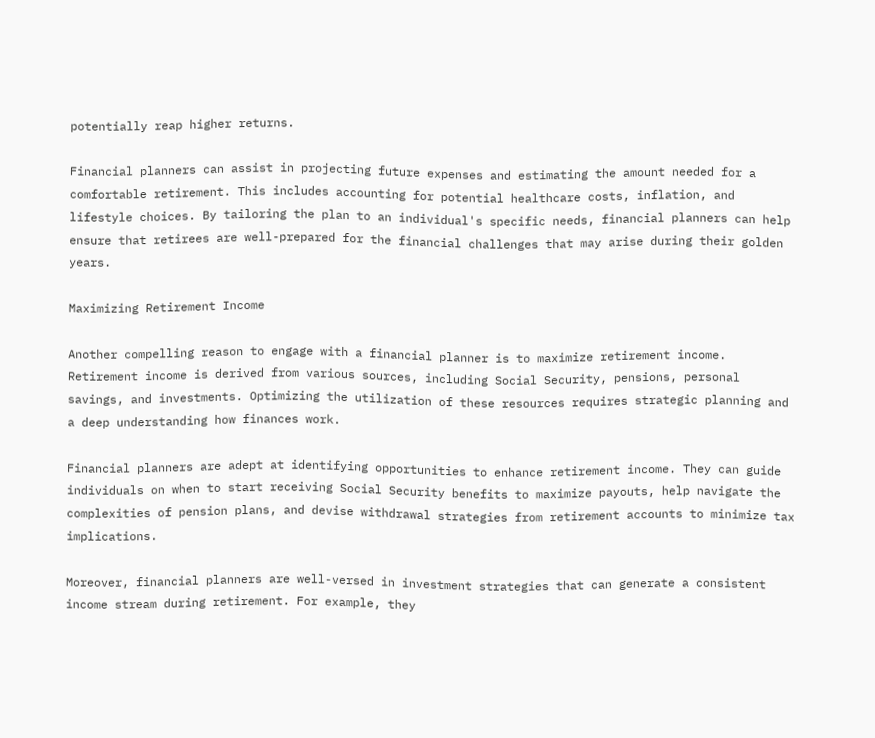potentially reap higher returns.

Financial planners can assist in projecting future expenses and estimating the amount needed for a comfortable retirement. This includes accounting for potential healthcare costs, inflation, and lifestyle choices. By tailoring the plan to an individual's specific needs, financial planners can help ensure that retirees are well-prepared for the financial challenges that may arise during their golden years.

Maximizing Retirement Income

Another compelling reason to engage with a financial planner is to maximize retirement income. Retirement income is derived from various sources, including Social Security, pensions, personal savings, and investments. Optimizing the utilization of these resources requires strategic planning and a deep understanding how finances work.

Financial planners are adept at identifying opportunities to enhance retirement income. They can guide individuals on when to start receiving Social Security benefits to maximize payouts, help navigate the complexities of pension plans, and devise withdrawal strategies from retirement accounts to minimize tax implications.

Moreover, financial planners are well-versed in investment strategies that can generate a consistent income stream during retirement. For example, they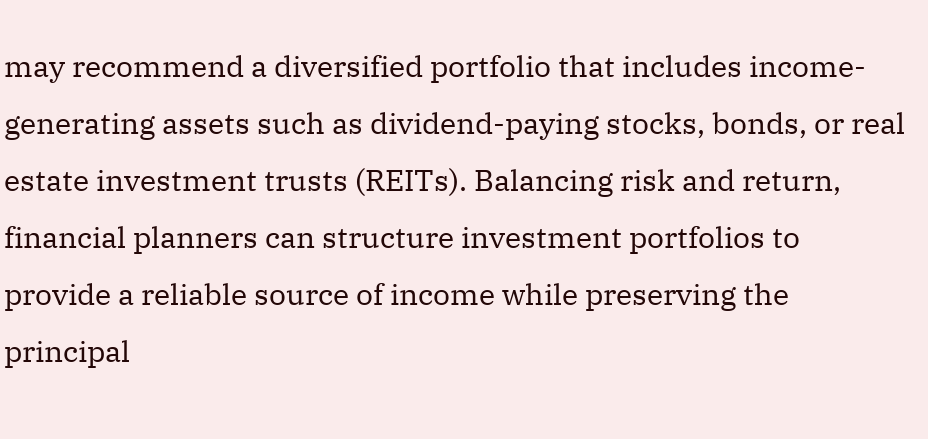may recommend a diversified portfolio that includes income-generating assets such as dividend-paying stocks, bonds, or real estate investment trusts (REITs). Balancing risk and return, financial planners can structure investment portfolios to provide a reliable source of income while preserving the principal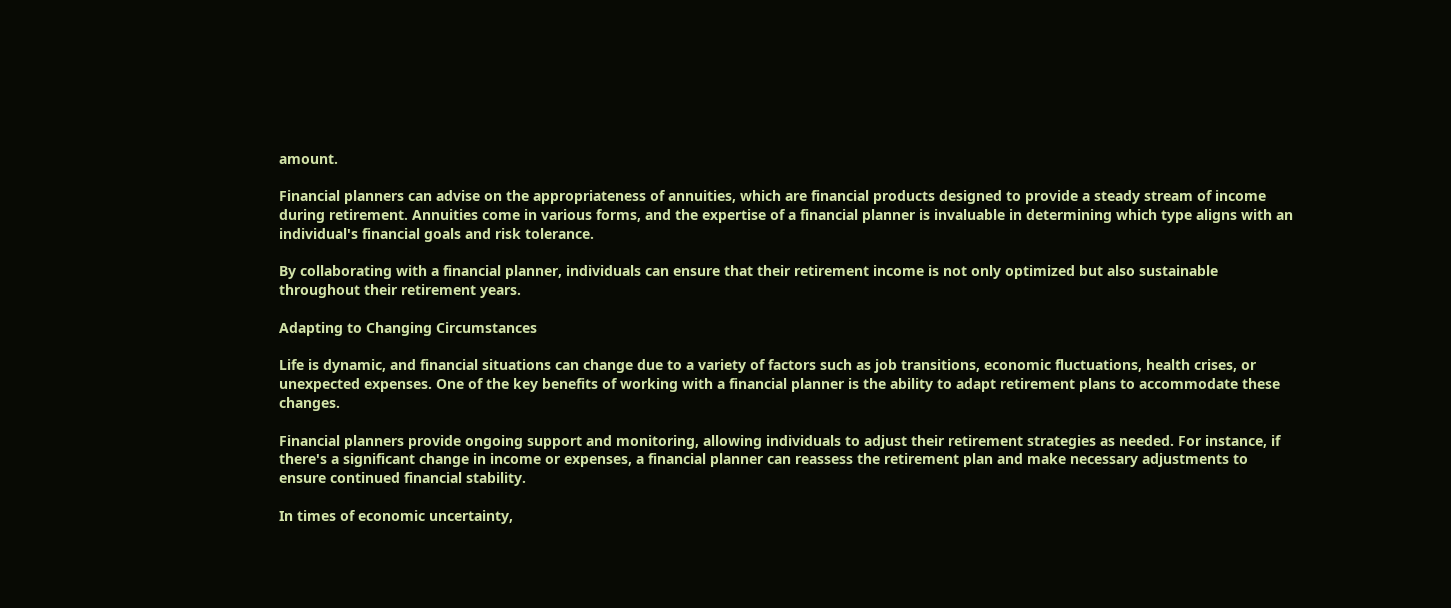amount.

Financial planners can advise on the appropriateness of annuities, which are financial products designed to provide a steady stream of income during retirement. Annuities come in various forms, and the expertise of a financial planner is invaluable in determining which type aligns with an individual's financial goals and risk tolerance.

By collaborating with a financial planner, individuals can ensure that their retirement income is not only optimized but also sustainable throughout their retirement years.

Adapting to Changing Circumstances

Life is dynamic, and financial situations can change due to a variety of factors such as job transitions, economic fluctuations, health crises, or unexpected expenses. One of the key benefits of working with a financial planner is the ability to adapt retirement plans to accommodate these changes.

Financial planners provide ongoing support and monitoring, allowing individuals to adjust their retirement strategies as needed. For instance, if there's a significant change in income or expenses, a financial planner can reassess the retirement plan and make necessary adjustments to ensure continued financial stability.

In times of economic uncertainty,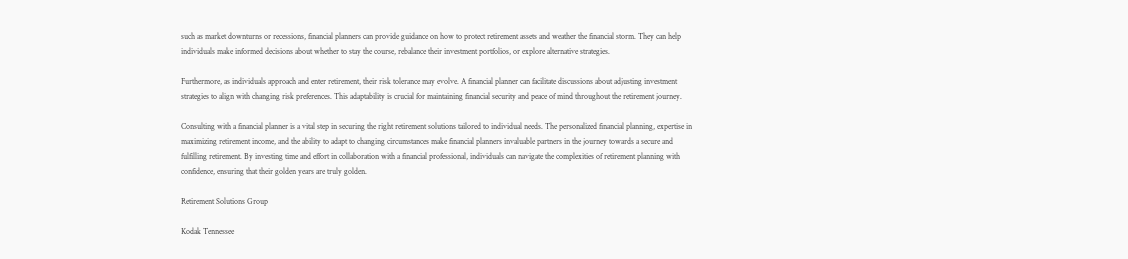such as market downturns or recessions, financial planners can provide guidance on how to protect retirement assets and weather the financial storm. They can help individuals make informed decisions about whether to stay the course, rebalance their investment portfolios, or explore alternative strategies.

Furthermore, as individuals approach and enter retirement, their risk tolerance may evolve. A financial planner can facilitate discussions about adjusting investment strategies to align with changing risk preferences. This adaptability is crucial for maintaining financial security and peace of mind throughout the retirement journey.

Consulting with a financial planner is a vital step in securing the right retirement solutions tailored to individual needs. The personalized financial planning, expertise in maximizing retirement income, and the ability to adapt to changing circumstances make financial planners invaluable partners in the journey towards a secure and fulfilling retirement. By investing time and effort in collaboration with a financial professional, individuals can navigate the complexities of retirement planning with confidence, ensuring that their golden years are truly golden.

Retirement Solutions Group

Kodak Tennessee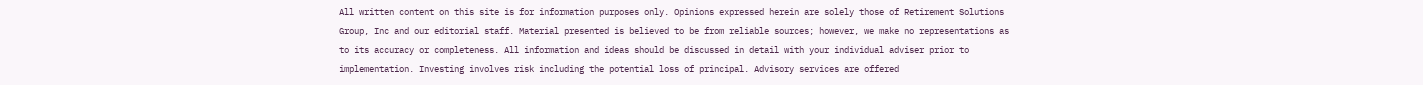All written content on this site is for information purposes only. Opinions expressed herein are solely those of Retirement Solutions Group, Inc and our editorial staff. Material presented is believed to be from reliable sources; however, we make no representations as to its accuracy or completeness. All information and ideas should be discussed in detail with your individual adviser prior to implementation. Investing involves risk including the potential loss of principal. Advisory services are offered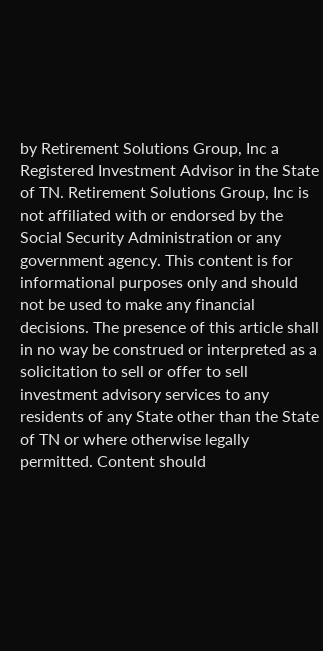by Retirement Solutions Group, Inc a Registered Investment Advisor in the State of TN. Retirement Solutions Group, Inc is not affiliated with or endorsed by the Social Security Administration or any government agency. This content is for informational purposes only and should not be used to make any financial decisions. The presence of this article shall in no way be construed or interpreted as a solicitation to sell or offer to sell investment advisory services to any residents of any State other than the State of TN or where otherwise legally permitted. Content should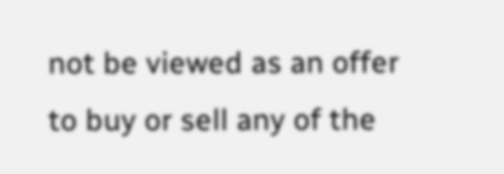not be viewed as an offer to buy or sell any of the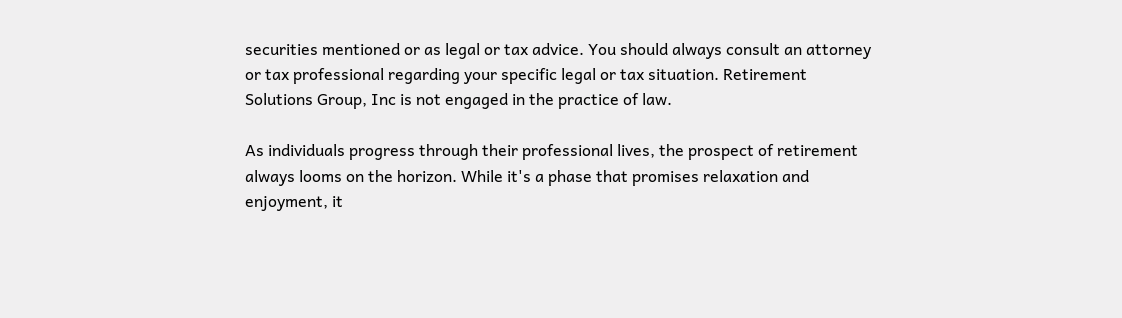securities mentioned or as legal or tax advice. You should always consult an attorney or tax professional regarding your specific legal or tax situation. Retirement Solutions Group, Inc is not engaged in the practice of law.

As individuals progress through their professional lives, the prospect of retirement always looms on the horizon. While it's a phase that promises relaxation and enjoyment, it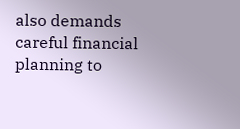also demands careful financial planning to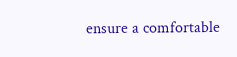ensure a comfortable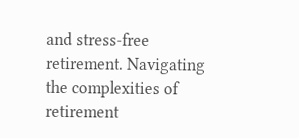and stress-free retirement. Navigating the complexities of retirement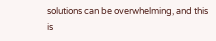solutions can be overwhelming, and this is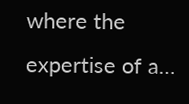where the expertise of a…